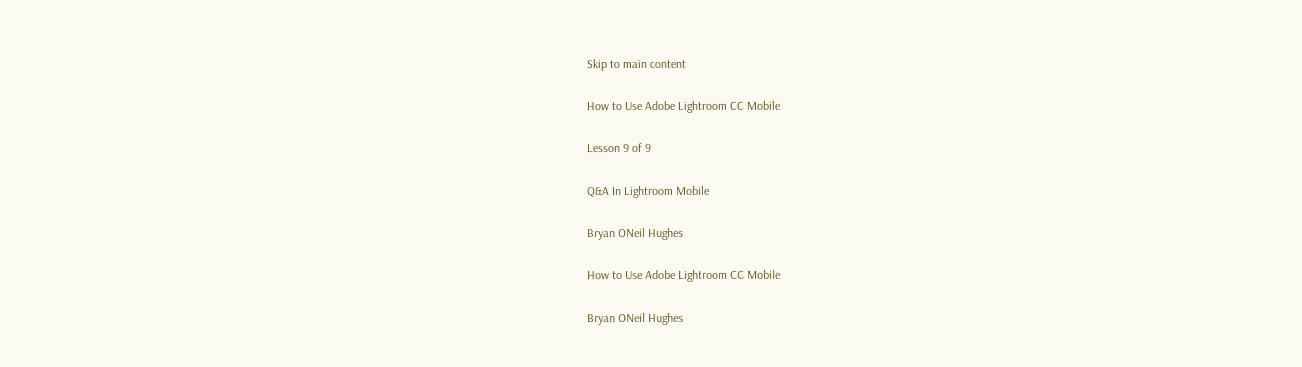Skip to main content

How to Use Adobe Lightroom CC Mobile

Lesson 9 of 9

Q&A In Lightroom Mobile

Bryan ONeil Hughes

How to Use Adobe Lightroom CC Mobile

Bryan ONeil Hughes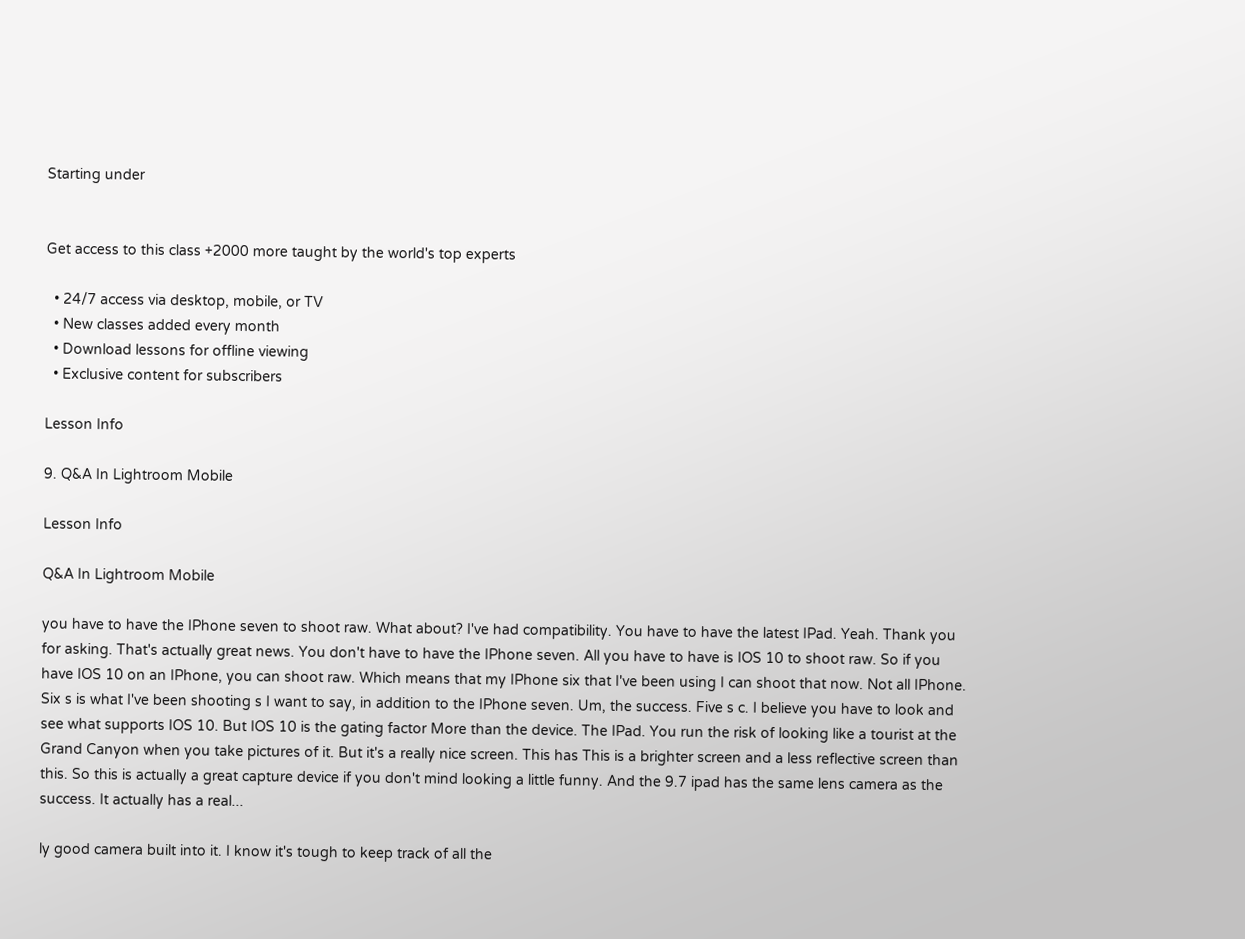Starting under


Get access to this class +2000 more taught by the world's top experts

  • 24/7 access via desktop, mobile, or TV
  • New classes added every month
  • Download lessons for offline viewing
  • Exclusive content for subscribers

Lesson Info

9. Q&A In Lightroom Mobile

Lesson Info

Q&A In Lightroom Mobile

you have to have the IPhone seven to shoot raw. What about? I've had compatibility. You have to have the latest IPad. Yeah. Thank you for asking. That's actually great news. You don't have to have the IPhone seven. All you have to have is IOS 10 to shoot raw. So if you have IOS 10 on an IPhone, you can shoot raw. Which means that my IPhone six that I've been using I can shoot that now. Not all IPhone. Six s is what I've been shooting s I want to say, in addition to the IPhone seven. Um, the success. Five s c. I believe you have to look and see what supports IOS 10. But IOS 10 is the gating factor More than the device. The IPad. You run the risk of looking like a tourist at the Grand Canyon when you take pictures of it. But it's a really nice screen. This has This is a brighter screen and a less reflective screen than this. So this is actually a great capture device if you don't mind looking a little funny. And the 9.7 ipad has the same lens camera as the success. It actually has a real...

ly good camera built into it. I know it's tough to keep track of all the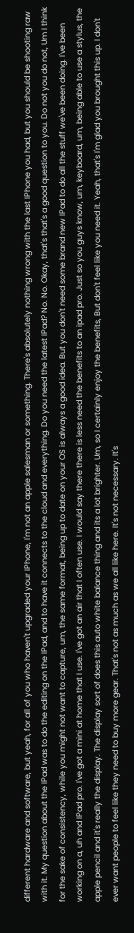different hardware and software, but yeah, for all of you who haven't upgraded your IPhone, I'm not an apple salesman or something. There's absolutely nothing wrong with the last IPhone you had, but you should be shooting raw with it. My question about the IPad was to do the editing on the IPad, and to have it connects to the cloud and everything. Do you need the latest IPad? No. No. Okay, that's that's a good question to you. Do not you do not, Um I think for the sake of consistency, while you might not want to capture, um, the same format, being up to date on your OS is always a good idea. But you don't need some brand new IPad to do all the stuff we've been doing. I've been working on a, uh and IPad pro. I've got a mini at home that I use. I've got an air that I often use. I would say there there is less need the benefits to an ipad pro. Just so you guys know, um, keyboard, um, being able to use a stylus, the apple pencil and it's really the display. The display sort of does this auto white balance thing and its a lot brighter. Um, so I certainly enjoy the benefits, But don't feel like you need it. Yeah, that's I'm glad you brought this up. I don't ever want people to feel like they need to buy more gear. That's not as much as we all like here. It's not necessary. It's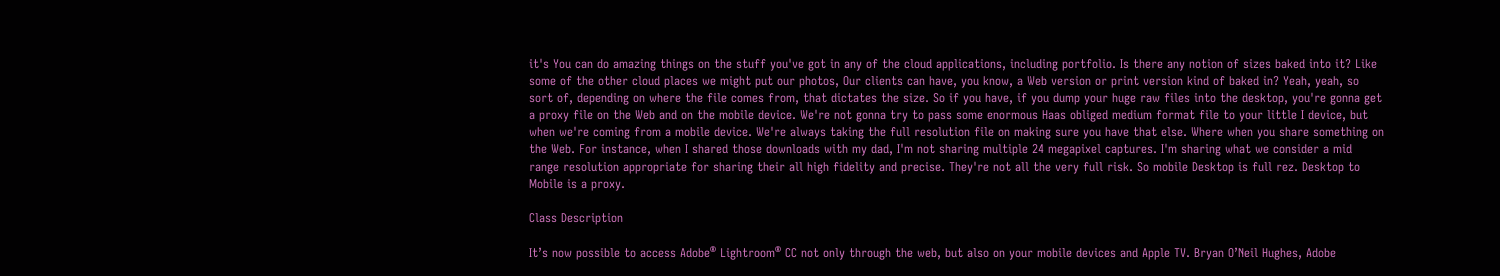it's You can do amazing things on the stuff you've got in any of the cloud applications, including portfolio. Is there any notion of sizes baked into it? Like some of the other cloud places we might put our photos, Our clients can have, you know, a Web version or print version kind of baked in? Yeah, yeah, so sort of, depending on where the file comes from, that dictates the size. So if you have, if you dump your huge raw files into the desktop, you're gonna get a proxy file on the Web and on the mobile device. We're not gonna try to pass some enormous Haas obliged medium format file to your little I device, but when we're coming from a mobile device. We're always taking the full resolution file on making sure you have that else. Where when you share something on the Web. For instance, when I shared those downloads with my dad, I'm not sharing multiple 24 megapixel captures. I'm sharing what we consider a mid range resolution appropriate for sharing their all high fidelity and precise. They're not all the very full risk. So mobile Desktop is full rez. Desktop to Mobile is a proxy.

Class Description

It’s now possible to access Adobe® Lightroom® CC not only through the web, but also on your mobile devices and Apple TV. Bryan O’Neil Hughes, Adobe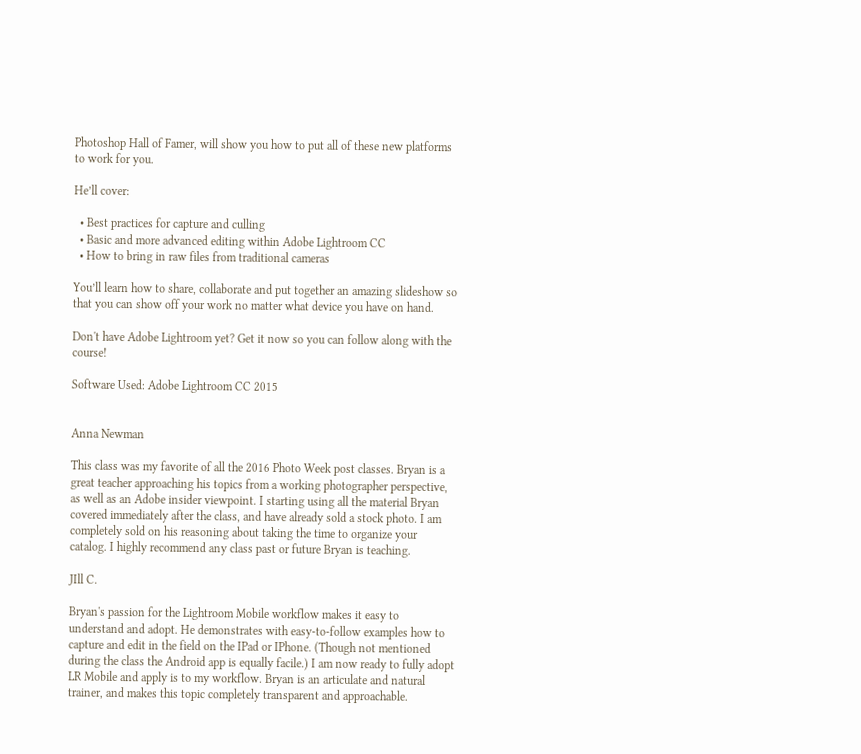Photoshop Hall of Famer, will show you how to put all of these new platforms to work for you.

He’ll cover:

  • Best practices for capture and culling
  • Basic and more advanced editing within Adobe Lightroom CC
  • How to bring in raw files from traditional cameras

You’ll learn how to share, collaborate and put together an amazing slideshow so that you can show off your work no matter what device you have on hand.

Don't have Adobe Lightroom yet? Get it now so you can follow along with the course!

Software Used: Adobe Lightroom CC 2015


Anna Newman

This class was my favorite of all the 2016 Photo Week post classes. Bryan is a great teacher approaching his topics from a working photographer perspective, as well as an Adobe insider viewpoint. I starting using all the material Bryan covered immediately after the class, and have already sold a stock photo. I am completely sold on his reasoning about taking the time to organize your catalog. I highly recommend any class past or future Bryan is teaching.

JIll C.

Bryan's passion for the Lightroom Mobile workflow makes it easy to understand and adopt. He demonstrates with easy-to-follow examples how to capture and edit in the field on the IPad or IPhone. (Though not mentioned during the class the Android app is equally facile.) I am now ready to fully adopt LR Mobile and apply is to my workflow. Bryan is an articulate and natural trainer, and makes this topic completely transparent and approachable.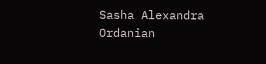Sasha Alexandra Ordanian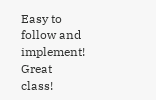Easy to follow and implement! Great class!